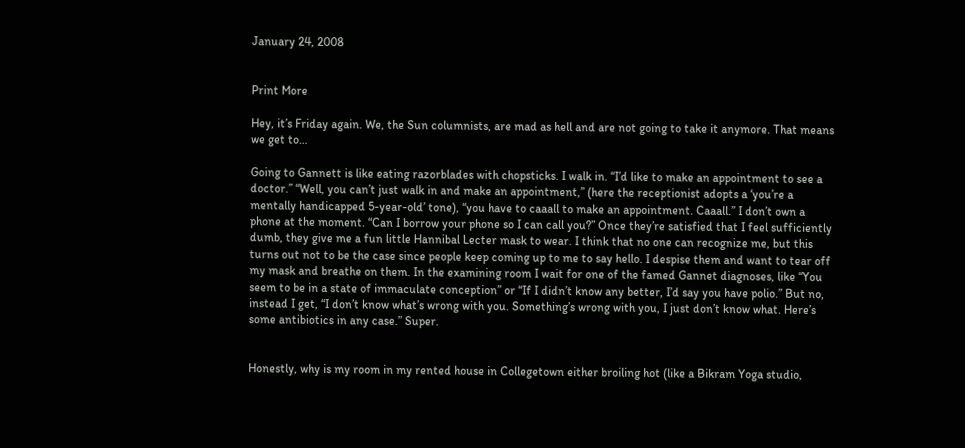January 24, 2008


Print More

Hey, it’s Friday again. We, the Sun columnists, are mad as hell and are not going to take it anymore. That means we get to…

Going to Gannett is like eating razorblades with chopsticks. I walk in. “I’d like to make an appointment to see a doctor.” “Well, you can’t just walk in and make an appointment,” (here the receptionist adopts a ‘you’re a mentally handicapped 5-year-old’ tone), “you have to caaall to make an appointment. Caaall.” I don’t own a phone at the moment. “Can I borrow your phone so I can call you?” Once they’re satisfied that I feel sufficiently dumb, they give me a fun little Hannibal Lecter mask to wear. I think that no one can recognize me, but this turns out not to be the case since people keep coming up to me to say hello. I despise them and want to tear off my mask and breathe on them. In the examining room I wait for one of the famed Gannet diagnoses, like “You seem to be in a state of immaculate conception” or “If I didn’t know any better, I’d say you have polio.” But no, instead I get, “I don’t know what’s wrong with you. Something’s wrong with you, I just don’t know what. Here’s some antibiotics in any case.” Super.


Honestly, why is my room in my rented house in Collegetown either broiling hot (like a Bikram Yoga studio,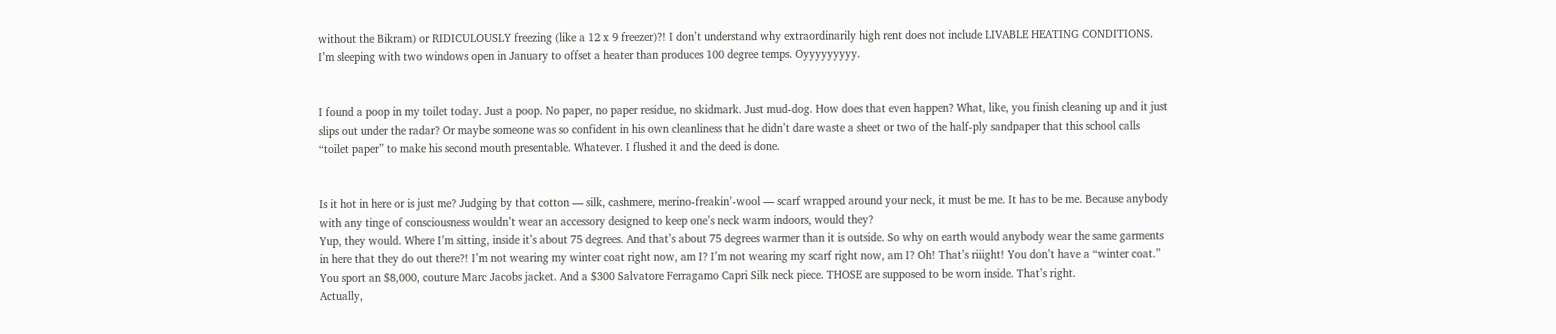without the Bikram) or RIDICULOUSLY freezing (like a 12 x 9 freezer)?! I don’t understand why extraordinarily high rent does not include LIVABLE HEATING CONDITIONS. I’m sleeping with two windows open in January to offset a heater than produces 100 degree temps. Oyyyyyyyyy.


I found a poop in my toilet today. Just a poop. No paper, no paper residue, no skidmark. Just mud-dog. How does that even happen? What, like, you finish cleaning up and it just slips out under the radar? Or maybe someone was so confident in his own cleanliness that he didn’t dare waste a sheet or two of the half-ply sandpaper that this school calls “toilet paper” to make his second mouth presentable. Whatever. I flushed it and the deed is done.


Is it hot in here or is just me? Judging by that cotton — silk, cashmere, merino-freakin’-wool — scarf wrapped around your neck, it must be me. It has to be me. Because anybody with any tinge of consciousness wouldn’t wear an accessory designed to keep one’s neck warm indoors, would they?
Yup, they would. Where I’m sitting, inside it’s about 75 degrees. And that’s about 75 degrees warmer than it is outside. So why on earth would anybody wear the same garments in here that they do out there?! I’m not wearing my winter coat right now, am I? I’m not wearing my scarf right now, am I? Oh! That’s riiight! You don’t have a “winter coat.” You sport an $8,000, couture Marc Jacobs jacket. And a $300 Salvatore Ferragamo Capri Silk neck piece. THOSE are supposed to be worn inside. That’s right.
Actually,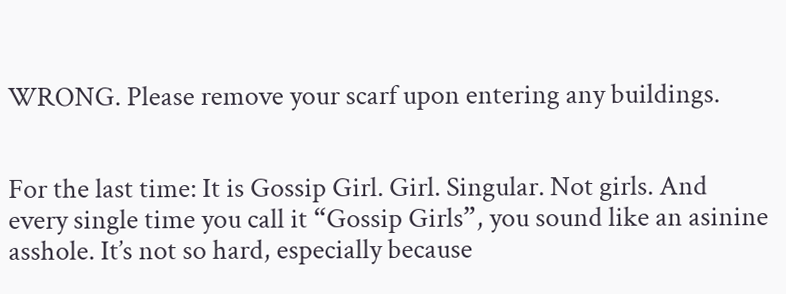WRONG. Please remove your scarf upon entering any buildings.


For the last time: It is Gossip Girl. Girl. Singular. Not girls. And every single time you call it “Gossip Girls”, you sound like an asinine asshole. It’s not so hard, especially because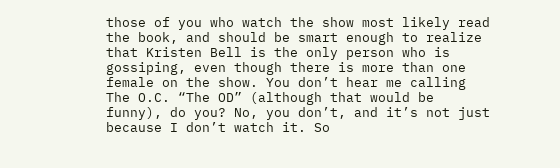those of you who watch the show most likely read the book, and should be smart enough to realize that Kristen Bell is the only person who is gossiping, even though there is more than one female on the show. You don’t hear me calling The O.C. “The OD” (although that would be funny), do you? No, you don’t, and it’s not just because I don’t watch it. So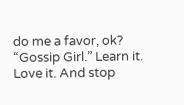do me a favor, ok? “Gossip Girl.” Learn it. Love it. And stop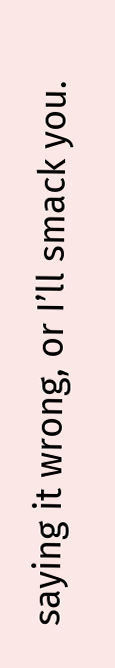saying it wrong, or I’ll smack you.